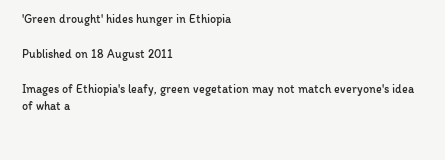'Green drought' hides hunger in Ethiopia

Published on 18 August 2011

Images of Ethiopia's leafy, green vegetation may not match everyone's idea of what a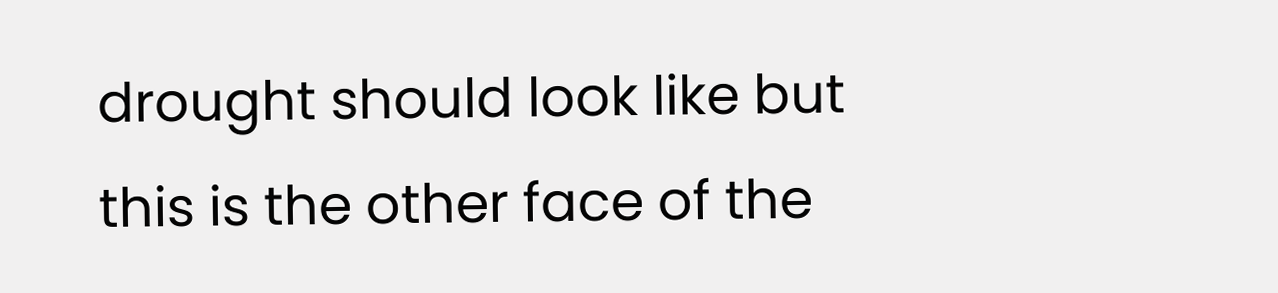drought should look like but this is the other face of the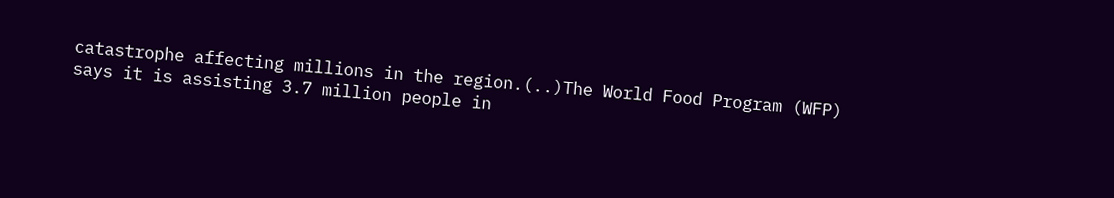catastrophe affecting millions in the region.(..)The World Food Program (WFP) says it is assisting 3.7 million people in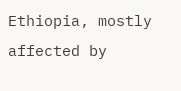Ethiopia, mostly affected by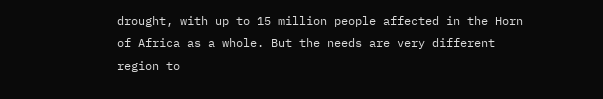drought, with up to 15 million people affected in the Horn of Africa as a whole. But the needs are very different region to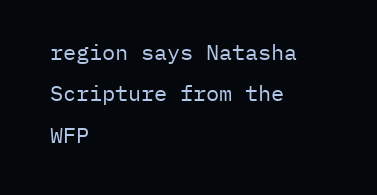region says Natasha Scripture from the WFP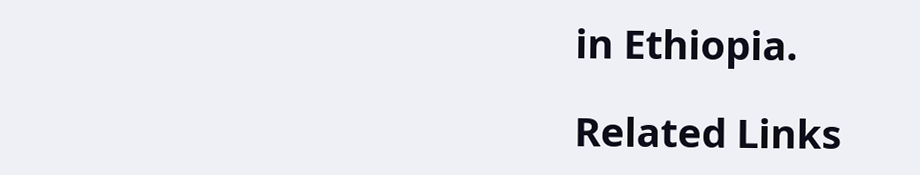in Ethiopia.

Related Links